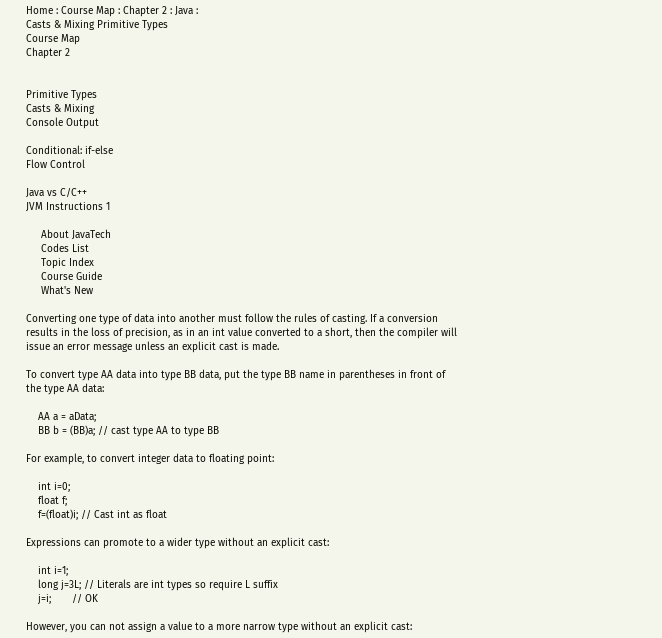Home : Course Map : Chapter 2 : Java :
Casts & Mixing Primitive Types
Course Map
Chapter 2


Primitive Types
Casts & Mixing
Console Output

Conditional: if-else
Flow Control

Java vs C/C++
JVM Instructions 1

     About JavaTech
     Codes List
     Topic Index
     Course Guide
     What's New

Converting one type of data into another must follow the rules of casting. If a conversion results in the loss of precision, as in an int value converted to a short, then the compiler will issue an error message unless an explicit cast is made.

To convert type AA data into type BB data, put the type BB name in parentheses in front of the type AA data:

    AA a = aData;
    BB b = (BB)a; // cast type AA to type BB

For example, to convert integer data to floating point:

    int i=0;
    float f;
    f=(float)i; // Cast int as float

Expressions can promote to a wider type without an explicit cast:

    int i=1;
    long j=3L; // Literals are int types so require L suffix
    j=i;       // OK

However, you can not assign a value to a more narrow type without an explicit cast: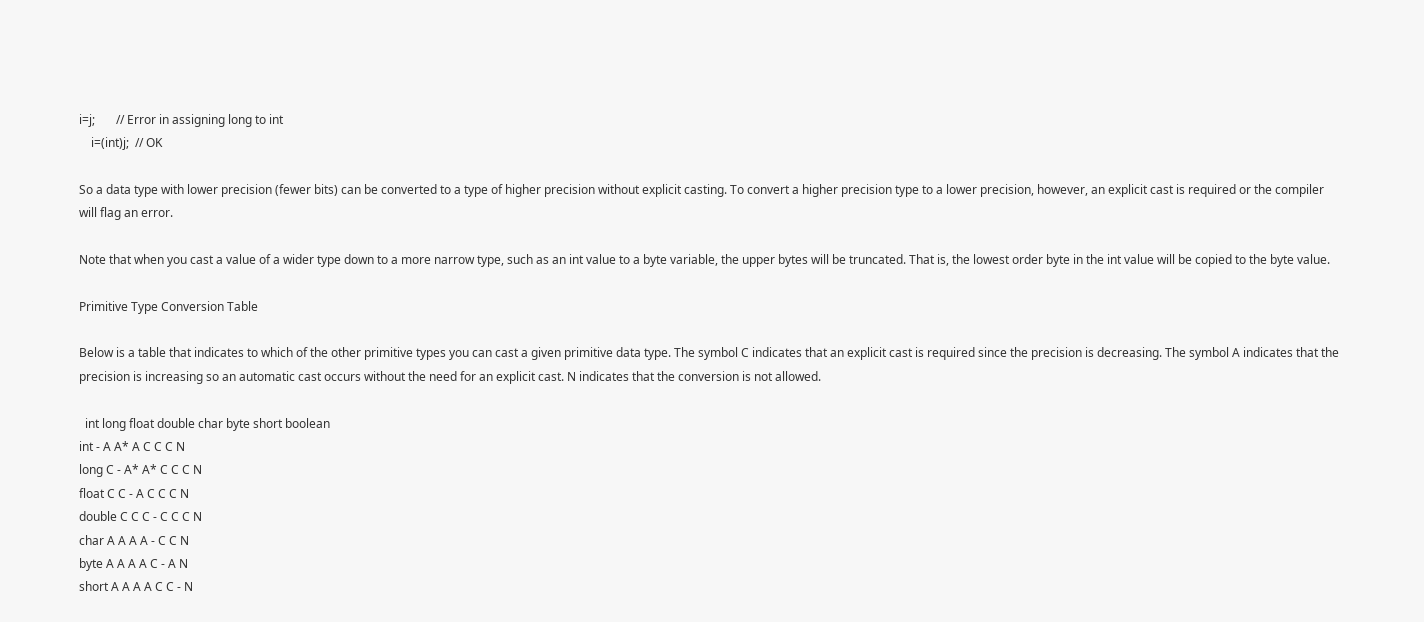i=j;       // Error in assigning long to int
    i=(int)j;  // OK

So a data type with lower precision (fewer bits) can be converted to a type of higher precision without explicit casting. To convert a higher precision type to a lower precision, however, an explicit cast is required or the compiler will flag an error.

Note that when you cast a value of a wider type down to a more narrow type, such as an int value to a byte variable, the upper bytes will be truncated. That is, the lowest order byte in the int value will be copied to the byte value.

Primitive Type Conversion Table

Below is a table that indicates to which of the other primitive types you can cast a given primitive data type. The symbol C indicates that an explicit cast is required since the precision is decreasing. The symbol A indicates that the precision is increasing so an automatic cast occurs without the need for an explicit cast. N indicates that the conversion is not allowed.

  int long float double char byte short boolean
int - A A* A C C C N
long C - A* A* C C C N
float C C - A C C C N
double C C C - C C C N
char A A A A - C C N
byte A A A A C - A N
short A A A A C C - N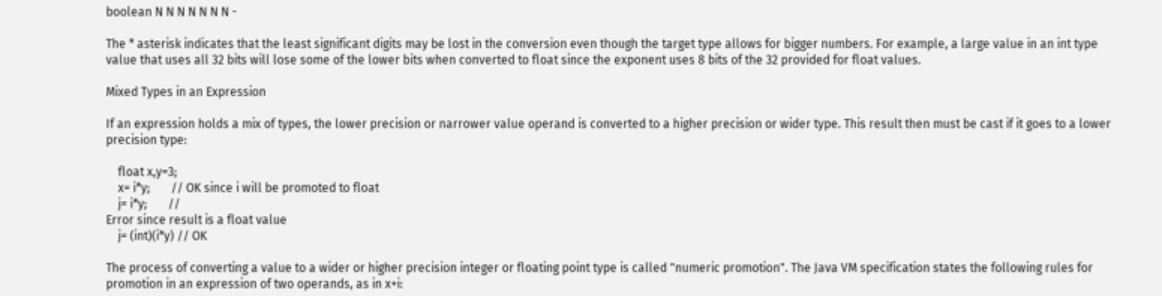boolean N N N N N N N -

The * asterisk indicates that the least significant digits may be lost in the conversion even though the target type allows for bigger numbers. For example, a large value in an int type value that uses all 32 bits will lose some of the lower bits when converted to float since the exponent uses 8 bits of the 32 provided for float values.

Mixed Types in an Expression

If an expression holds a mix of types, the lower precision or narrower value operand is converted to a higher precision or wider type. This result then must be cast if it goes to a lower precision type:

    float x,y=3;
    x= i*y;       // OK since i will be promoted to float
    j= i*y;       //
Error since result is a float value
    j= (int)(i*y) // OK

The process of converting a value to a wider or higher precision integer or floating point type is called "numeric promotion". The Java VM specification states the following rules for promotion in an expression of two operands, as in x+i: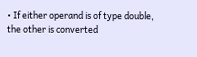• If either operand is of type double, the other is converted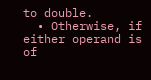to double.
  • Otherwise, if either operand is of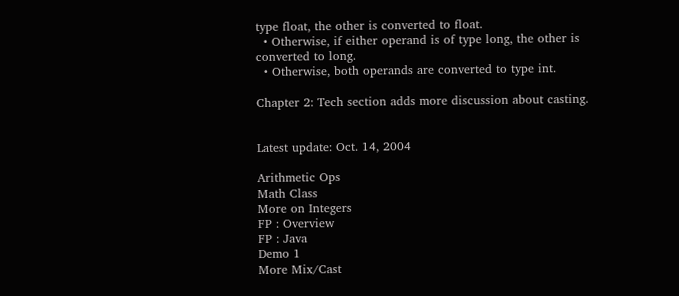type float, the other is converted to float.
  • Otherwise, if either operand is of type long, the other is converted to long.
  • Otherwise, both operands are converted to type int.

Chapter 2: Tech section adds more discussion about casting.


Latest update: Oct. 14, 2004

Arithmetic Ops
Math Class
More on Integers
FP : Overview
FP : Java
Demo 1
More Mix/Cast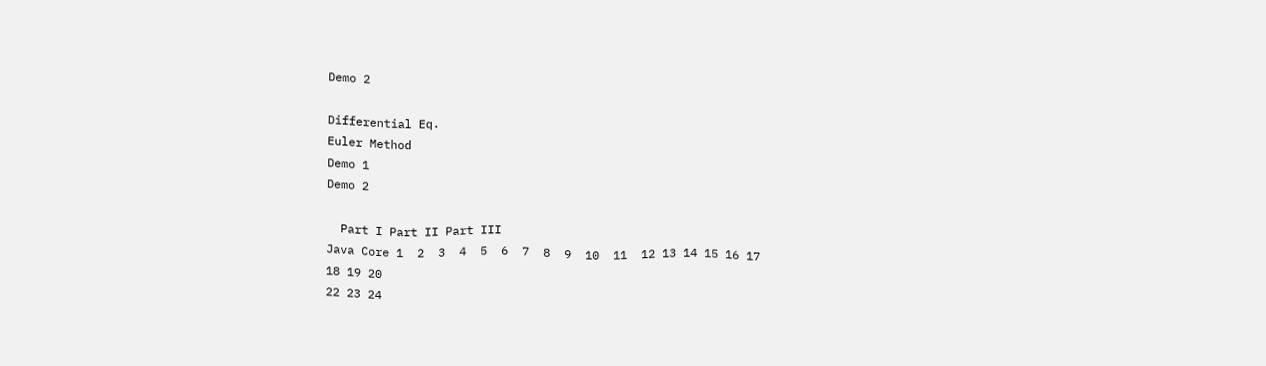Demo 2

Differential Eq.
Euler Method
Demo 1
Demo 2

  Part I Part II Part III
Java Core 1  2  3  4  5  6  7  8  9  10  11  12 13 14 15 16 17
18 19 20
22 23 24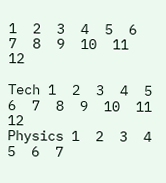1  2  3  4  5  6  7  8  9  10  11  12

Tech 1  2  3  4  5  6  7  8  9  10  11  12
Physics 1  2  3  4  5  6  7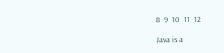8  9  10  11  12

Java is a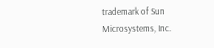trademark of Sun Microsystems, Inc.